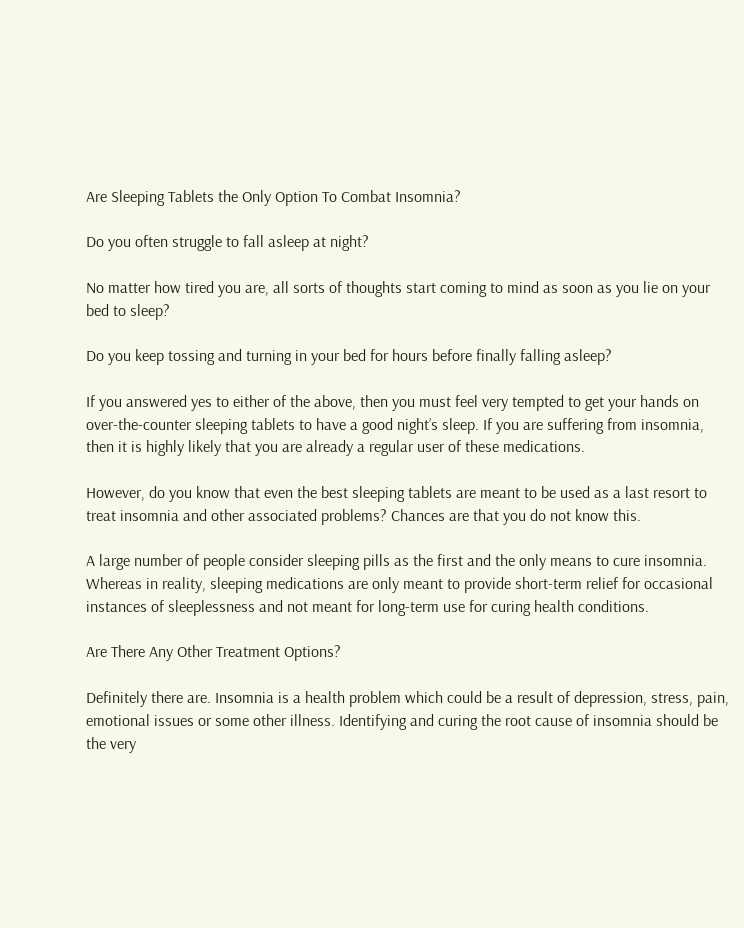Are Sleeping Tablets the Only Option To Combat Insomnia?

Do you often struggle to fall asleep at night?

No matter how tired you are, all sorts of thoughts start coming to mind as soon as you lie on your bed to sleep?

Do you keep tossing and turning in your bed for hours before finally falling asleep?

If you answered yes to either of the above, then you must feel very tempted to get your hands on over-the-counter sleeping tablets to have a good night’s sleep. If you are suffering from insomnia, then it is highly likely that you are already a regular user of these medications.

However, do you know that even the best sleeping tablets are meant to be used as a last resort to treat insomnia and other associated problems? Chances are that you do not know this.

A large number of people consider sleeping pills as the first and the only means to cure insomnia. Whereas in reality, sleeping medications are only meant to provide short-term relief for occasional instances of sleeplessness and not meant for long-term use for curing health conditions.

Are There Any Other Treatment Options?

Definitely there are. Insomnia is a health problem which could be a result of depression, stress, pain, emotional issues or some other illness. Identifying and curing the root cause of insomnia should be the very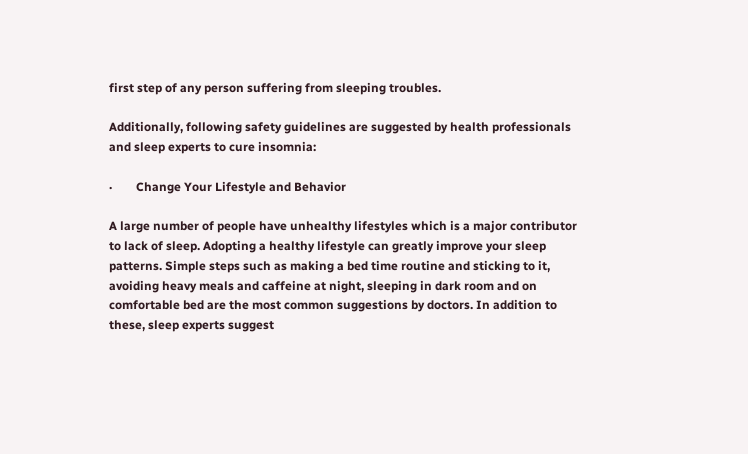first step of any person suffering from sleeping troubles.

Additionally, following safety guidelines are suggested by health professionals and sleep experts to cure insomnia:

·        Change Your Lifestyle and Behavior

A large number of people have unhealthy lifestyles which is a major contributor to lack of sleep. Adopting a healthy lifestyle can greatly improve your sleep patterns. Simple steps such as making a bed time routine and sticking to it, avoiding heavy meals and caffeine at night, sleeping in dark room and on comfortable bed are the most common suggestions by doctors. In addition to these, sleep experts suggest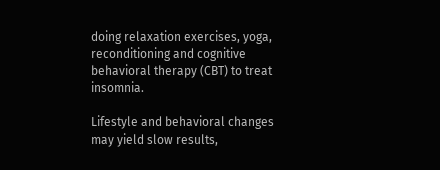doing relaxation exercises, yoga, reconditioning and cognitive behavioral therapy (CBT) to treat insomnia.

Lifestyle and behavioral changes may yield slow results,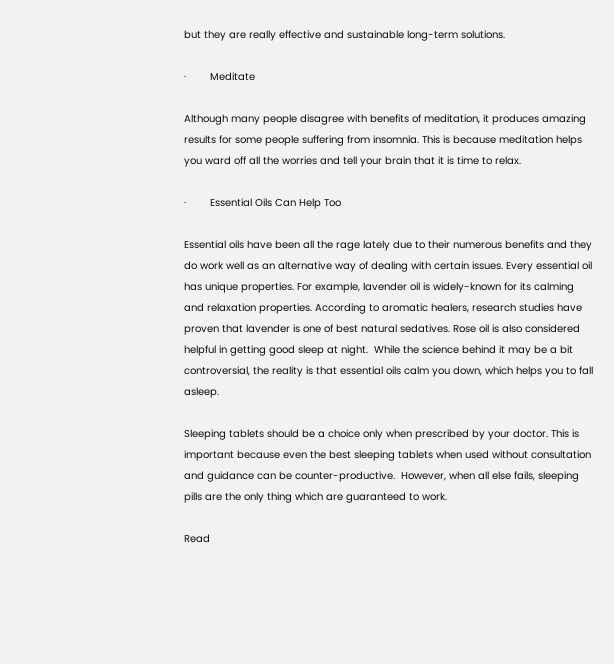but they are really effective and sustainable long-term solutions.

·        Meditate

Although many people disagree with benefits of meditation, it produces amazing results for some people suffering from insomnia. This is because meditation helps you ward off all the worries and tell your brain that it is time to relax.

·        Essential Oils Can Help Too

Essential oils have been all the rage lately due to their numerous benefits and they do work well as an alternative way of dealing with certain issues. Every essential oil has unique properties. For example, lavender oil is widely-known for its calming and relaxation properties. According to aromatic healers, research studies have proven that lavender is one of best natural sedatives. Rose oil is also considered helpful in getting good sleep at night.  While the science behind it may be a bit controversial, the reality is that essential oils calm you down, which helps you to fall asleep.

Sleeping tablets should be a choice only when prescribed by your doctor. This is important because even the best sleeping tablets when used without consultation and guidance can be counter-productive.  However, when all else fails, sleeping pills are the only thing which are guaranteed to work.

Read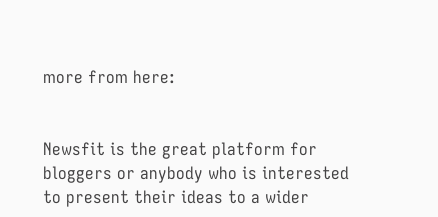more from here:


Newsfit is the great platform for bloggers or anybody who is interested to present their ideas to a wider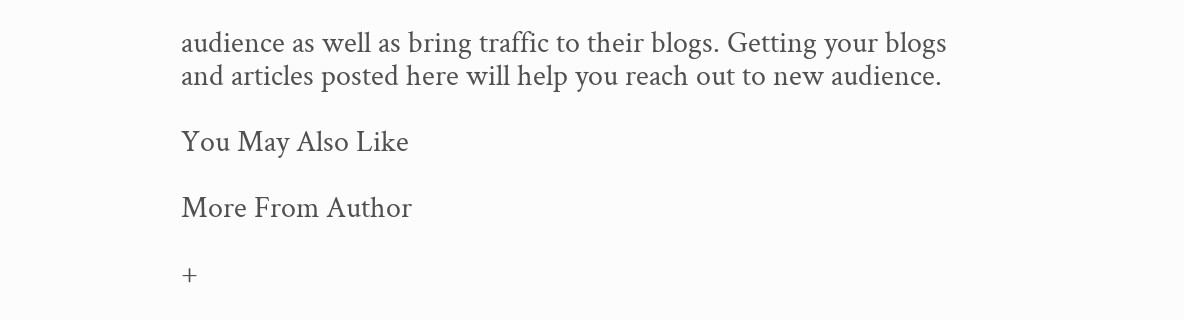audience as well as bring traffic to their blogs. Getting your blogs and articles posted here will help you reach out to new audience.

You May Also Like

More From Author

+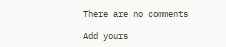There are no comments

Add yours